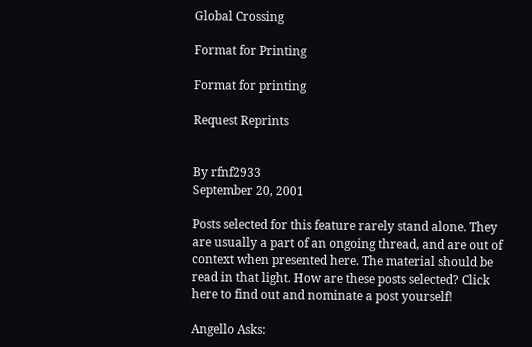Global Crossing

Format for Printing

Format for printing

Request Reprints


By rfnf2933
September 20, 2001

Posts selected for this feature rarely stand alone. They are usually a part of an ongoing thread, and are out of context when presented here. The material should be read in that light. How are these posts selected? Click here to find out and nominate a post yourself!

Angello Asks: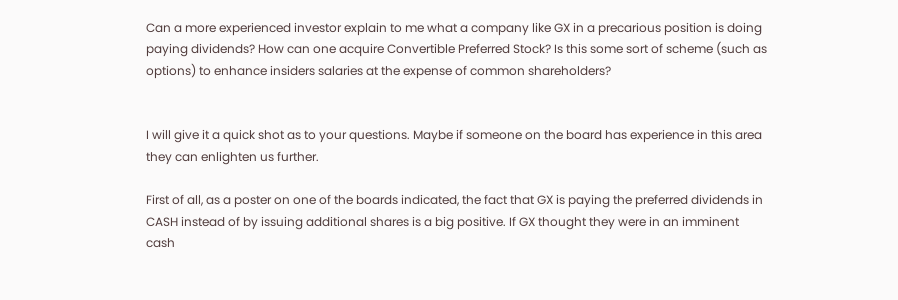Can a more experienced investor explain to me what a company like GX in a precarious position is doing paying dividends? How can one acquire Convertible Preferred Stock? Is this some sort of scheme (such as options) to enhance insiders salaries at the expense of common shareholders?


I will give it a quick shot as to your questions. Maybe if someone on the board has experience in this area they can enlighten us further.

First of all, as a poster on one of the boards indicated, the fact that GX is paying the preferred dividends in CASH instead of by issuing additional shares is a big positive. If GX thought they were in an imminent cash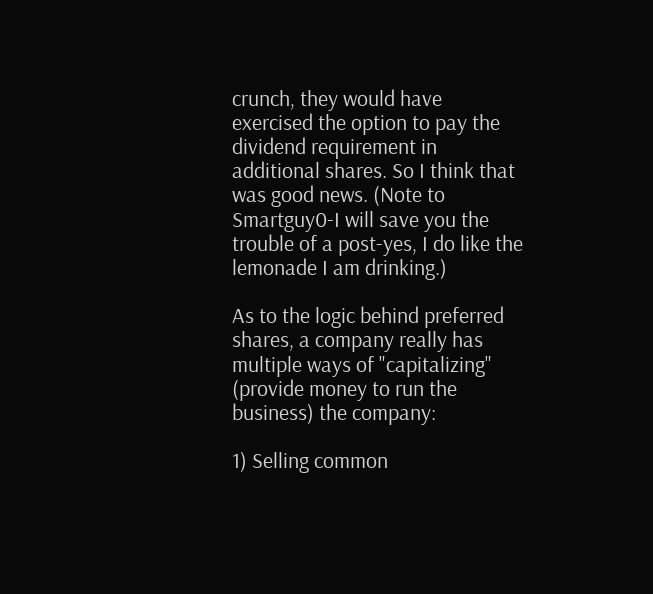crunch, they would have exercised the option to pay the dividend requirement in additional shares. So I think that was good news. (Note to Smartguy0-I will save you the trouble of a post-yes, I do like the lemonade I am drinking.)

As to the logic behind preferred shares, a company really has multiple ways of "capitalizing" (provide money to run the business) the company:

1) Selling common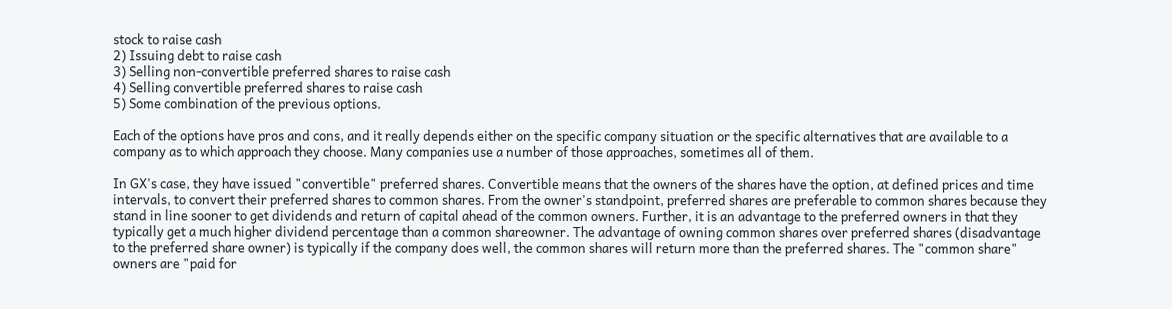stock to raise cash
2) Issuing debt to raise cash
3) Selling non-convertible preferred shares to raise cash
4) Selling convertible preferred shares to raise cash
5) Some combination of the previous options.

Each of the options have pros and cons, and it really depends either on the specific company situation or the specific alternatives that are available to a company as to which approach they choose. Many companies use a number of those approaches, sometimes all of them.

In GX's case, they have issued "convertible" preferred shares. Convertible means that the owners of the shares have the option, at defined prices and time intervals, to convert their preferred shares to common shares. From the owner's standpoint, preferred shares are preferable to common shares because they stand in line sooner to get dividends and return of capital ahead of the common owners. Further, it is an advantage to the preferred owners in that they typically get a much higher dividend percentage than a common shareowner. The advantage of owning common shares over preferred shares (disadvantage to the preferred share owner) is typically if the company does well, the common shares will return more than the preferred shares. The "common share" owners are "paid for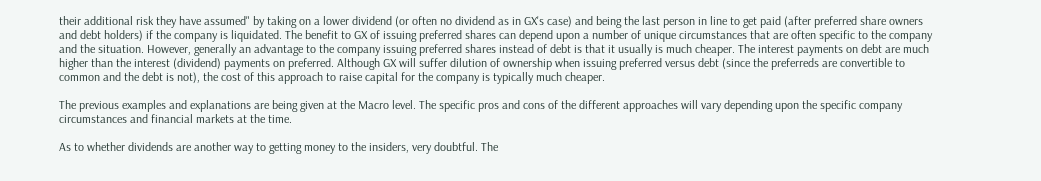their additional risk they have assumed" by taking on a lower dividend (or often no dividend as in GX's case) and being the last person in line to get paid (after preferred share owners and debt holders) if the company is liquidated. The benefit to GX of issuing preferred shares can depend upon a number of unique circumstances that are often specific to the company and the situation. However, generally an advantage to the company issuing preferred shares instead of debt is that it usually is much cheaper. The interest payments on debt are much higher than the interest (dividend) payments on preferred. Although GX will suffer dilution of ownership when issuing preferred versus debt (since the preferreds are convertible to common and the debt is not), the cost of this approach to raise capital for the company is typically much cheaper.

The previous examples and explanations are being given at the Macro level. The specific pros and cons of the different approaches will vary depending upon the specific company circumstances and financial markets at the time.

As to whether dividends are another way to getting money to the insiders, very doubtful. The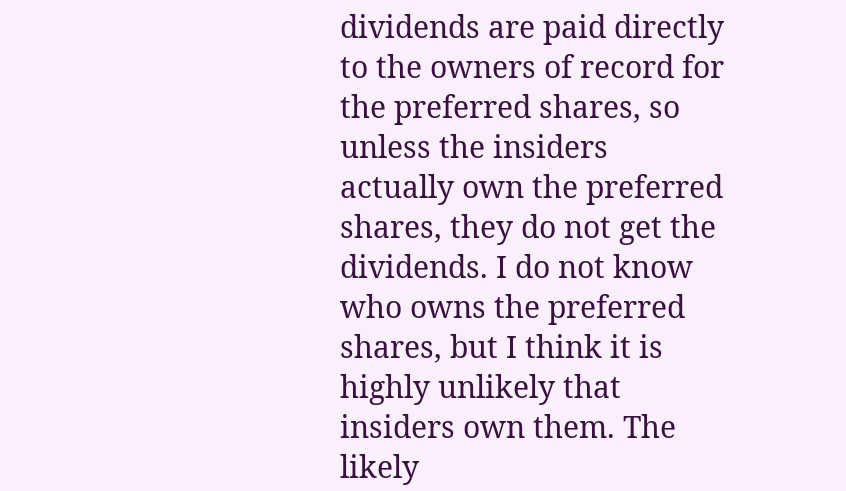dividends are paid directly to the owners of record for the preferred shares, so unless the insiders actually own the preferred shares, they do not get the dividends. I do not know who owns the preferred shares, but I think it is highly unlikely that insiders own them. The likely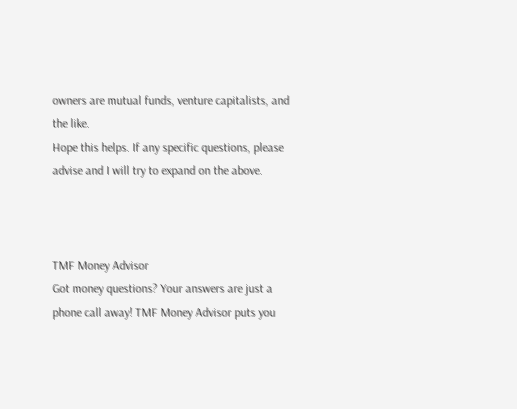owners are mutual funds, venture capitalists, and the like.
Hope this helps. If any specific questions, please advise and I will try to expand on the above.



TMF Money Advisor
Got money questions? Your answers are just a phone call away! TMF Money Advisor puts you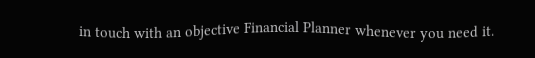in touch with an objective Financial Planner whenever you need it.